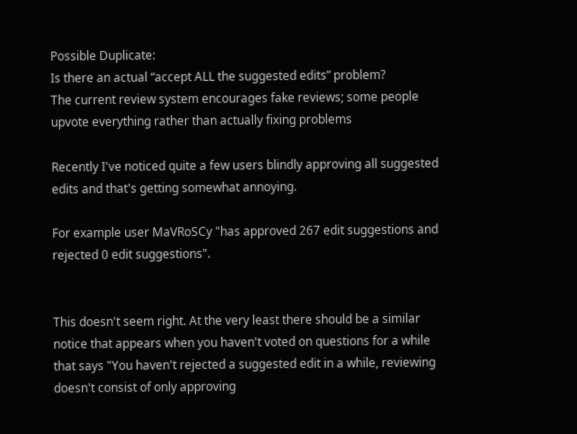Possible Duplicate:
Is there an actual “accept ALL the suggested edits” problem?
The current review system encourages fake reviews; some people upvote everything rather than actually fixing problems

Recently I've noticed quite a few users blindly approving all suggested edits and that's getting somewhat annoying.

For example user MaVRoSCy "has approved 267 edit suggestions and rejected 0 edit suggestions".


This doesn't seem right. At the very least there should be a similar notice that appears when you haven't voted on questions for a while that says "You haven't rejected a suggested edit in a while, reviewing doesn't consist of only approving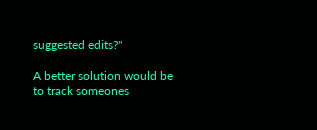suggested edits?"

A better solution would be to track someones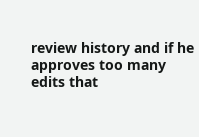review history and if he approves too many edits that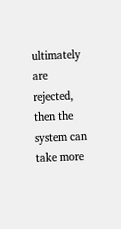ultimately are rejected, then the system can take more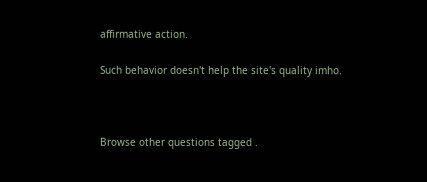affirmative action.

Such behavior doesn't help the site's quality imho.



Browse other questions tagged .